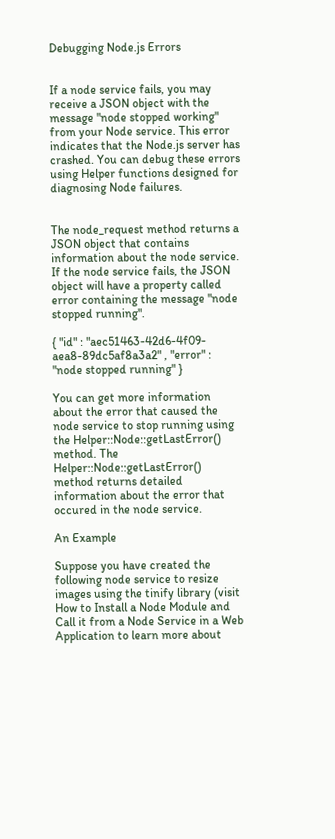Debugging Node.js Errors


If a node service fails, you may receive a JSON object with the message "node stopped working" from your Node service. This error indicates that the Node.js server has crashed. You can debug these errors using Helper functions designed for diagnosing Node failures.


The node_request method returns a JSON object that contains information about the node service. If the node service fails, the JSON object will have a property called error containing the message "node stopped running".

{ "id" : "aec51463-42d6-4f09-aea8-89dc5af8a3a2" , "error" : "node stopped running" }

You can get more information about the error that caused the node service to stop running using the Helper::Node::getLastError() method. The Helper::Node::getLastError() method returns detailed information about the error that occured in the node service.

An Example

Suppose you have created the following node service to resize images using the tinify library (visit How to Install a Node Module and Call it from a Node Service in a Web Application to learn more about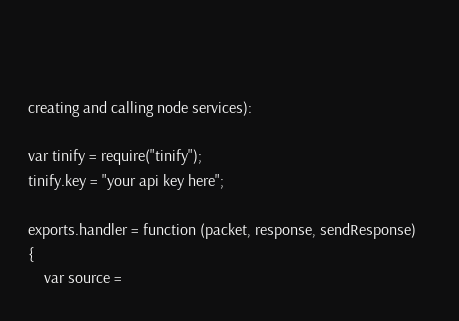creating and calling node services):

var tinify = require("tinify");
tinify.key = "your api key here";

exports.handler = function (packet, response, sendResponse) {
    var source =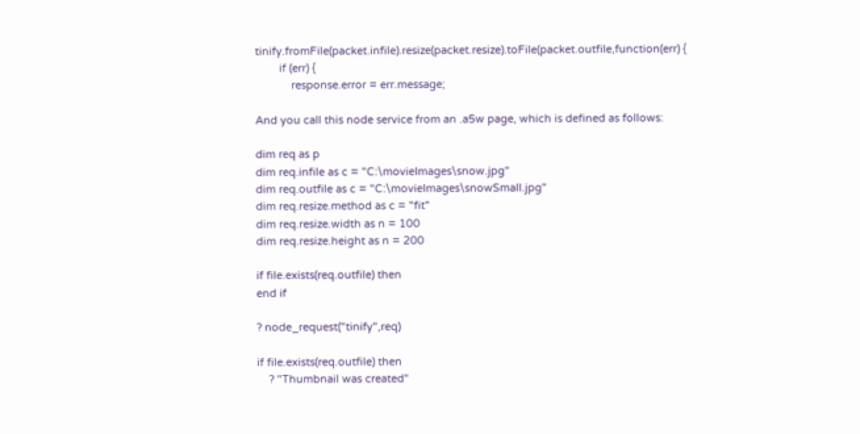tinify.fromFile(packet.infile).resize(packet.resize).toFile(packet.outfile,function(err) {
        if (err) {
            response.error = err.message;

And you call this node service from an .a5w page, which is defined as follows:

dim req as p
dim req.infile as c = "C:\movieImages\snow.jpg"
dim req.outfile as c = "C:\movieImages\snowSmall.jpg"
dim req.resize.method as c = "fit"
dim req.resize.width as n = 100
dim req.resize.height as n = 200

if file.exists(req.outfile) then
end if

? node_request("tinify",req)

if file.exists(req.outfile) then
    ? "Thumbnail was created"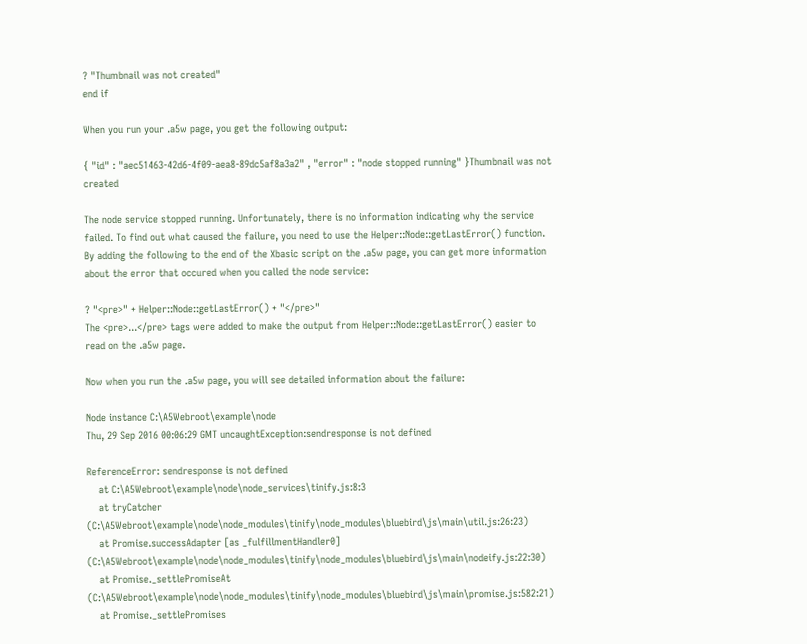? "Thumbnail was not created"
end if

When you run your .a5w page, you get the following output:

{ "id" : "aec51463-42d6-4f09-aea8-89dc5af8a3a2" , "error" : "node stopped running" }Thumbnail was not created

The node service stopped running. Unfortunately, there is no information indicating why the service failed. To find out what caused the failure, you need to use the Helper::Node::getLastError() function. By adding the following to the end of the Xbasic script on the .a5w page, you can get more information about the error that occured when you called the node service:

? "<pre>" + Helper::Node::getLastError() + "</pre>"
The <pre>...</pre> tags were added to make the output from Helper::Node::getLastError() easier to read on the .a5w page.

Now when you run the .a5w page, you will see detailed information about the failure:

Node instance C:\A5Webroot\example\node
Thu, 29 Sep 2016 00:06:29 GMT uncaughtException:sendresponse is not defined

ReferenceError: sendresponse is not defined
    at C:\A5Webroot\example\node\node_services\tinify.js:8:3
    at tryCatcher (C:\A5Webroot\example\node\node_modules\tinify\node_modules\bluebird\js\main\util.js:26:23)
    at Promise.successAdapter [as _fulfillmentHandler0] (C:\A5Webroot\example\node\node_modules\tinify\node_modules\bluebird\js\main\nodeify.js:22:30)
    at Promise._settlePromiseAt (C:\A5Webroot\example\node\node_modules\tinify\node_modules\bluebird\js\main\promise.js:582:21)
    at Promise._settlePromises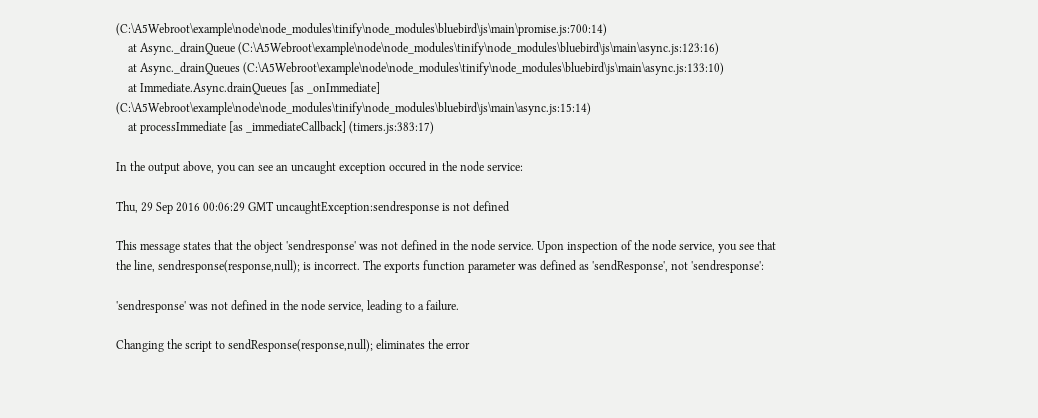(C:\A5Webroot\example\node\node_modules\tinify\node_modules\bluebird\js\main\promise.js:700:14)
    at Async._drainQueue (C:\A5Webroot\example\node\node_modules\tinify\node_modules\bluebird\js\main\async.js:123:16)
    at Async._drainQueues (C:\A5Webroot\example\node\node_modules\tinify\node_modules\bluebird\js\main\async.js:133:10)
    at Immediate.Async.drainQueues [as _onImmediate] (C:\A5Webroot\example\node\node_modules\tinify\node_modules\bluebird\js\main\async.js:15:14)
    at processImmediate [as _immediateCallback] (timers.js:383:17)

In the output above, you can see an uncaught exception occured in the node service:

Thu, 29 Sep 2016 00:06:29 GMT uncaughtException:sendresponse is not defined

This message states that the object 'sendresponse' was not defined in the node service. Upon inspection of the node service, you see that the line, sendresponse(response,null); is incorrect. The exports function parameter was defined as 'sendResponse', not 'sendresponse':

'sendresponse' was not defined in the node service, leading to a failure.

Changing the script to sendResponse(response,null); eliminates the error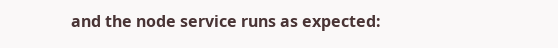and the node service runs as expected: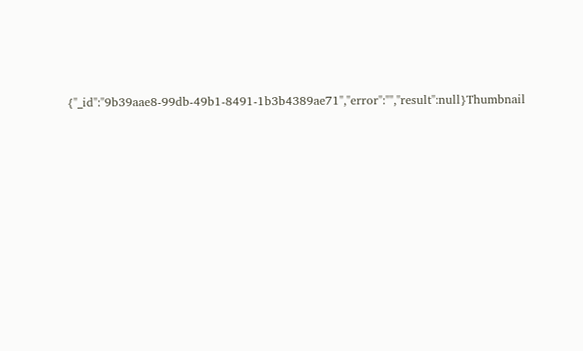{"_id":"9b39aae8-99db-49b1-8491-1b3b4389ae71","error":"","result":null}Thumbnail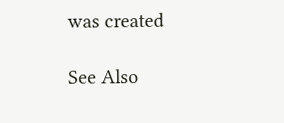was created

See Also